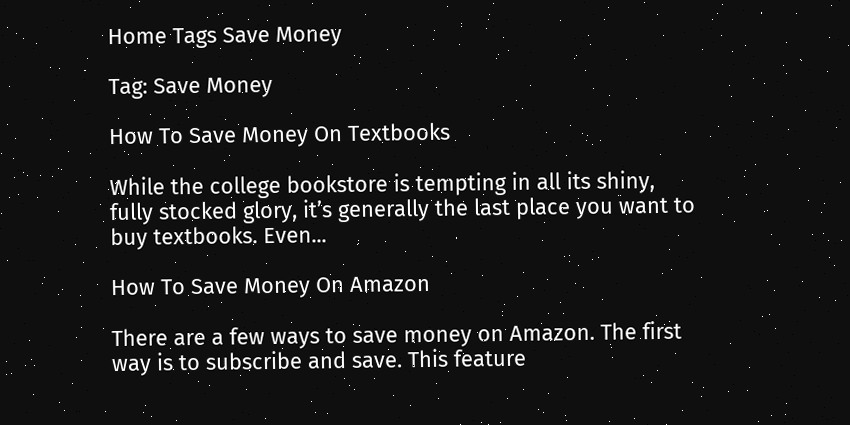Home Tags Save Money

Tag: Save Money

How To Save Money On Textbooks

While the college bookstore is tempting in all its shiny, fully stocked glory, it’s generally the last place you want to buy textbooks. Even...

How To Save Money On Amazon

There are a few ways to save money on Amazon. The first way is to subscribe and save. This feature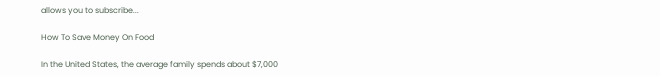allows you to subscribe...

How To Save Money On Food

In the United States, the average family spends about $7,000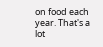on food each year. That's a lot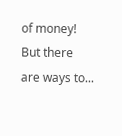of money! But there are ways to...